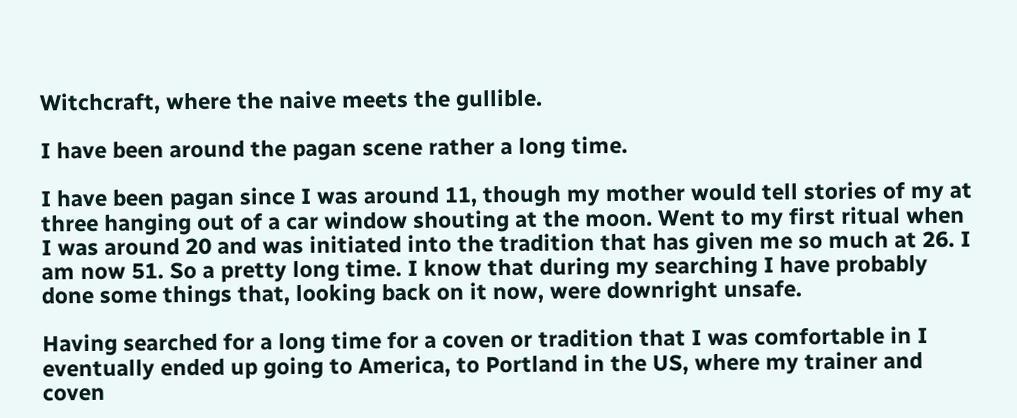Witchcraft, where the naive meets the gullible.

I have been around the pagan scene rather a long time.

I have been pagan since I was around 11, though my mother would tell stories of my at three hanging out of a car window shouting at the moon. Went to my first ritual when I was around 20 and was initiated into the tradition that has given me so much at 26. I am now 51. So a pretty long time. I know that during my searching I have probably done some things that, looking back on it now, were downright unsafe.

Having searched for a long time for a coven or tradition that I was comfortable in I eventually ended up going to America, to Portland in the US, where my trainer and coven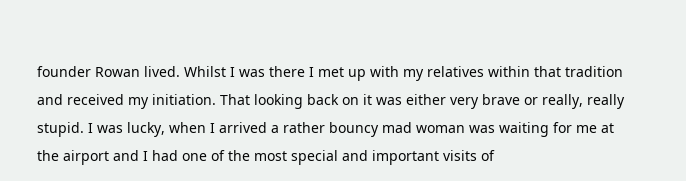founder Rowan lived. Whilst I was there I met up with my relatives within that tradition and received my initiation. That looking back on it was either very brave or really, really stupid. I was lucky, when I arrived a rather bouncy mad woman was waiting for me at the airport and I had one of the most special and important visits of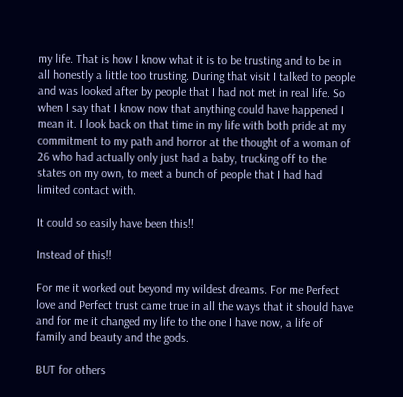my life. That is how I know what it is to be trusting and to be in all honestly a little too trusting. During that visit I talked to people and was looked after by people that I had not met in real life. So when I say that I know now that anything could have happened I mean it. I look back on that time in my life with both pride at my commitment to my path and horror at the thought of a woman of 26 who had actually only just had a baby, trucking off to the states on my own, to meet a bunch of people that I had had limited contact with.

It could so easily have been this!!

Instead of this!!

For me it worked out beyond my wildest dreams. For me Perfect love and Perfect trust came true in all the ways that it should have and for me it changed my life to the one I have now, a life of family and beauty and the gods.

BUT for others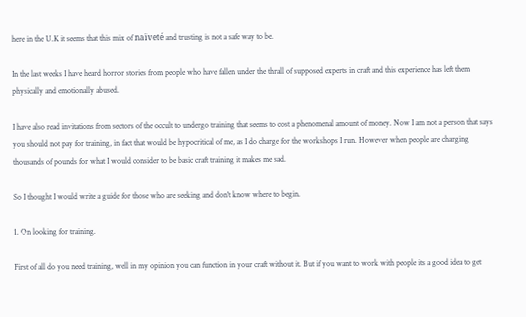here in the U.K it seems that this mix of naïveté and trusting is not a safe way to be.

In the last weeks I have heard horror stories from people who have fallen under the thrall of supposed experts in craft and this experience has left them physically and emotionally abused.

I have also read invitations from sectors of the occult to undergo training that seems to cost a phenomenal amount of money. Now I am not a person that says you should not pay for training, in fact that would be hypocritical of me, as I do charge for the workshops I run. However when people are charging thousands of pounds for what I would consider to be basic craft training it makes me sad.

So I thought I would write a guide for those who are seeking and don't know where to begin.

1. On looking for training.

First of all do you need training, well in my opinion you can function in your craft without it. But if you want to work with people its a good idea to get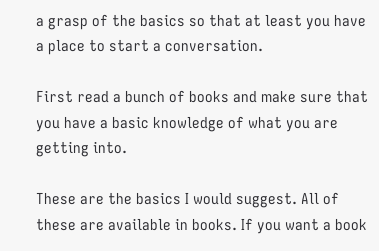a grasp of the basics so that at least you have a place to start a conversation.

First read a bunch of books and make sure that you have a basic knowledge of what you are getting into.

These are the basics I would suggest. All of these are available in books. If you want a book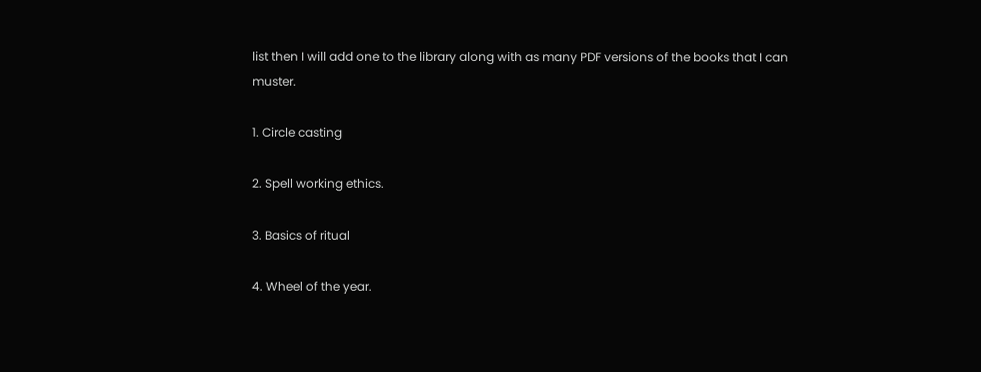list then I will add one to the library along with as many PDF versions of the books that I can muster.

1. Circle casting

2. Spell working ethics.

3. Basics of ritual

4. Wheel of the year.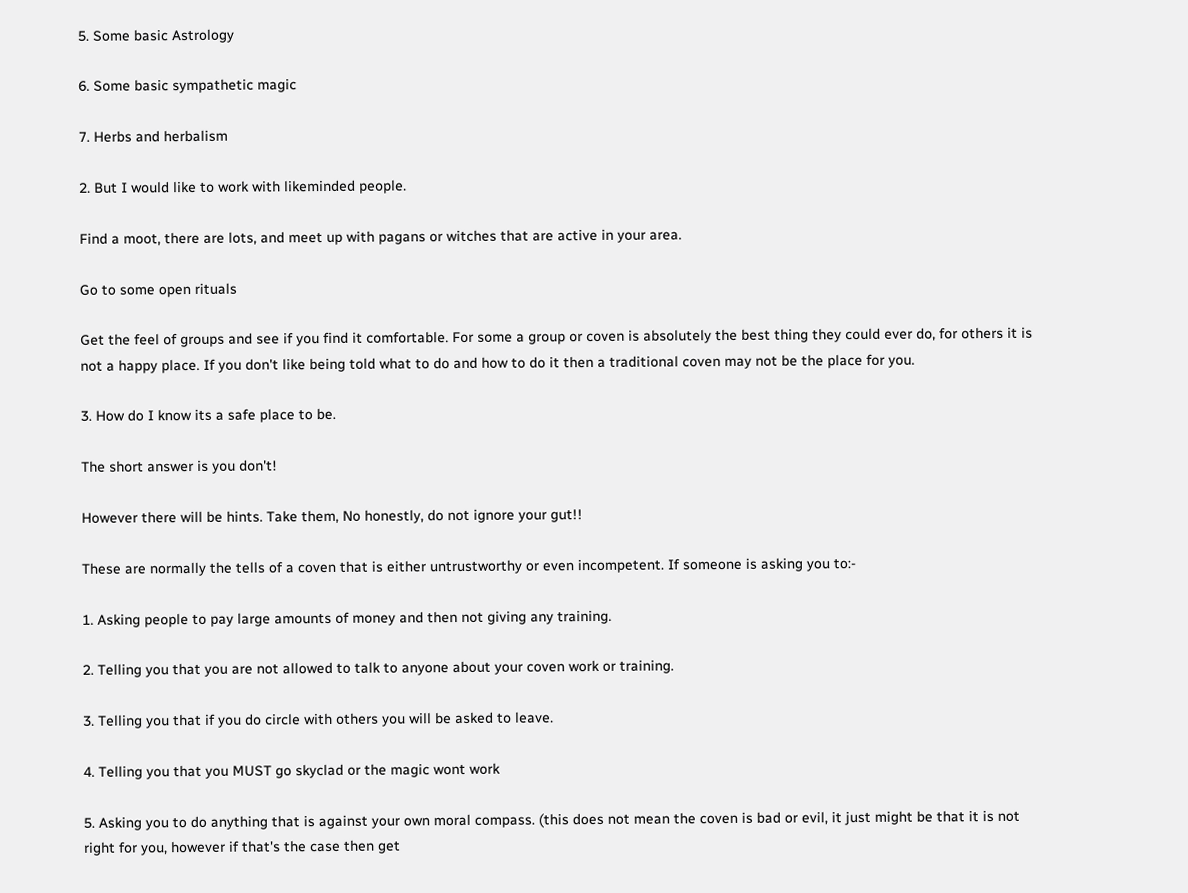5. Some basic Astrology

6. Some basic sympathetic magic

7. Herbs and herbalism

2. But I would like to work with likeminded people.

Find a moot, there are lots, and meet up with pagans or witches that are active in your area.

Go to some open rituals

Get the feel of groups and see if you find it comfortable. For some a group or coven is absolutely the best thing they could ever do, for others it is not a happy place. If you don't like being told what to do and how to do it then a traditional coven may not be the place for you.

3. How do I know its a safe place to be.

The short answer is you don't!

However there will be hints. Take them, No honestly, do not ignore your gut!!

These are normally the tells of a coven that is either untrustworthy or even incompetent. If someone is asking you to:-

1. Asking people to pay large amounts of money and then not giving any training.

2. Telling you that you are not allowed to talk to anyone about your coven work or training.

3. Telling you that if you do circle with others you will be asked to leave.

4. Telling you that you MUST go skyclad or the magic wont work

5. Asking you to do anything that is against your own moral compass. (this does not mean the coven is bad or evil, it just might be that it is not right for you, however if that's the case then get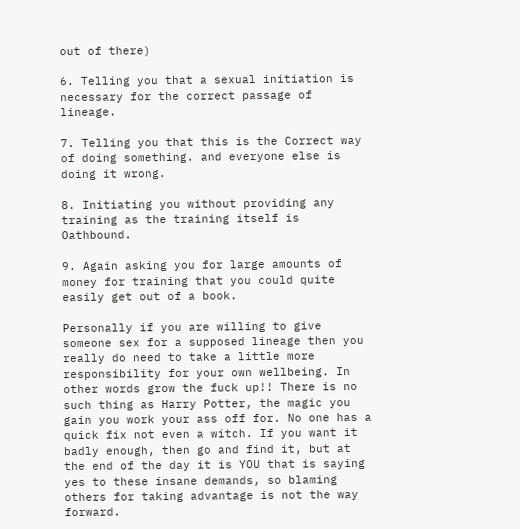out of there)

6. Telling you that a sexual initiation is necessary for the correct passage of lineage.

7. Telling you that this is the Correct way of doing something. and everyone else is doing it wrong.

8. Initiating you without providing any training as the training itself is Oathbound.

9. Again asking you for large amounts of money for training that you could quite easily get out of a book.

Personally if you are willing to give someone sex for a supposed lineage then you really do need to take a little more responsibility for your own wellbeing. In other words grow the fuck up!! There is no such thing as Harry Potter, the magic you gain you work your ass off for. No one has a quick fix not even a witch. If you want it badly enough, then go and find it, but at the end of the day it is YOU that is saying yes to these insane demands, so blaming others for taking advantage is not the way forward.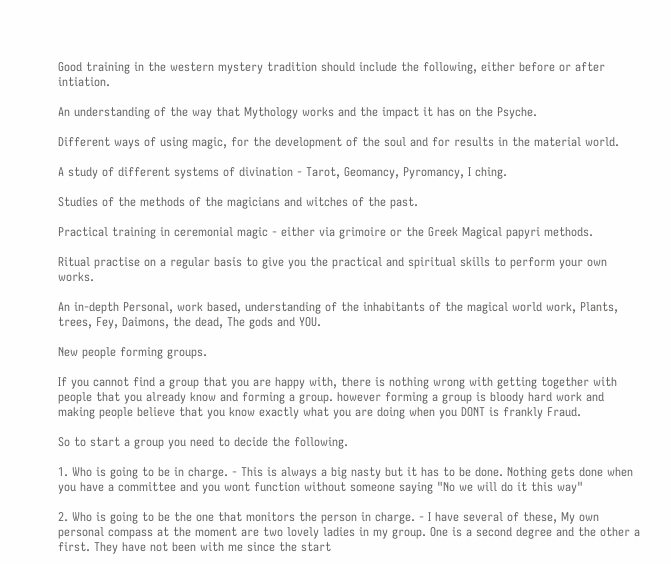Good training in the western mystery tradition should include the following, either before or after intiation.

An understanding of the way that Mythology works and the impact it has on the Psyche.

Different ways of using magic, for the development of the soul and for results in the material world.

A study of different systems of divination - Tarot, Geomancy, Pyromancy, I ching.

Studies of the methods of the magicians and witches of the past.

Practical training in ceremonial magic - either via grimoire or the Greek Magical papyri methods.

Ritual practise on a regular basis to give you the practical and spiritual skills to perform your own works.

An in-depth Personal, work based, understanding of the inhabitants of the magical world work, Plants, trees, Fey, Daimons, the dead, The gods and YOU.

New people forming groups.

If you cannot find a group that you are happy with, there is nothing wrong with getting together with people that you already know and forming a group. however forming a group is bloody hard work and making people believe that you know exactly what you are doing when you DONT is frankly Fraud.

So to start a group you need to decide the following.

1. Who is going to be in charge. - This is always a big nasty but it has to be done. Nothing gets done when you have a committee and you wont function without someone saying "No we will do it this way"

2. Who is going to be the one that monitors the person in charge. - I have several of these, My own personal compass at the moment are two lovely ladies in my group. One is a second degree and the other a first. They have not been with me since the start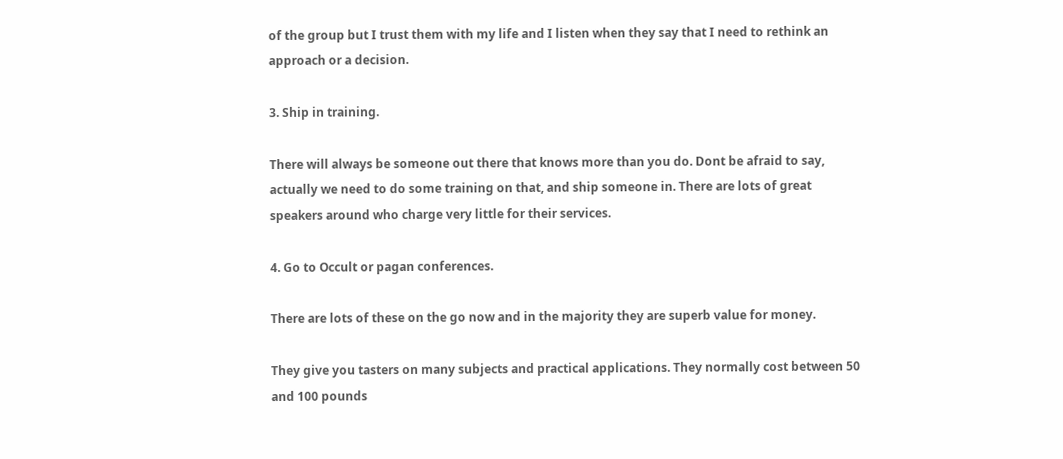of the group but I trust them with my life and I listen when they say that I need to rethink an approach or a decision.

3. Ship in training.

There will always be someone out there that knows more than you do. Dont be afraid to say, actually we need to do some training on that, and ship someone in. There are lots of great speakers around who charge very little for their services.

4. Go to Occult or pagan conferences.

There are lots of these on the go now and in the majority they are superb value for money.

They give you tasters on many subjects and practical applications. They normally cost between 50 and 100 pounds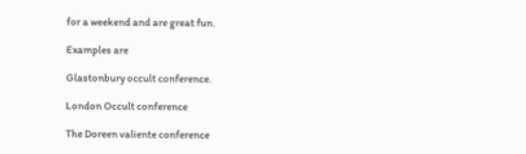for a weekend and are great fun.

Examples are

Glastonbury occult conference.

London Occult conference

The Doreen valiente conference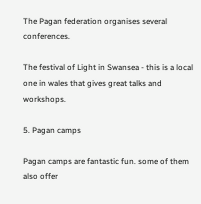The Pagan federation organises several conferences.

The festival of Light in Swansea - this is a local one in wales that gives great talks and workshops.

5. Pagan camps

Pagan camps are fantastic fun. some of them also offer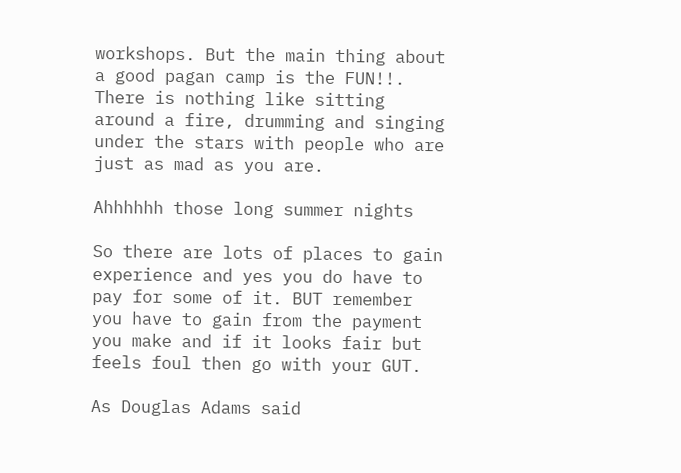workshops. But the main thing about a good pagan camp is the FUN!!. There is nothing like sitting around a fire, drumming and singing under the stars with people who are just as mad as you are.

Ahhhhhh those long summer nights

So there are lots of places to gain experience and yes you do have to pay for some of it. BUT remember you have to gain from the payment you make and if it looks fair but feels foul then go with your GUT.

As Douglas Adams said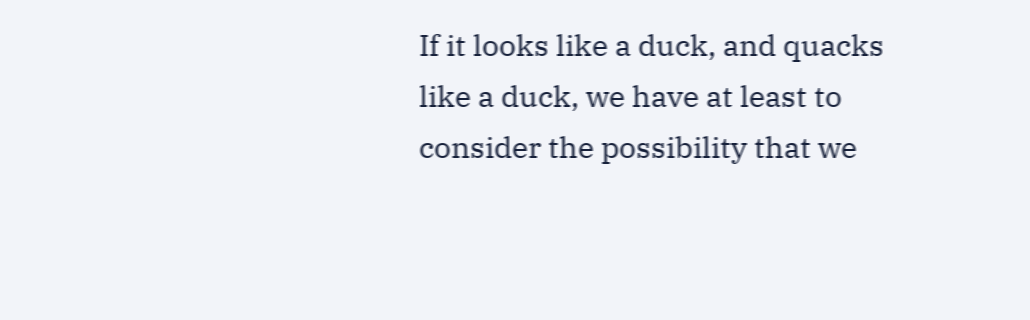If it looks like a duck, and quacks like a duck, we have at least to consider the possibility that we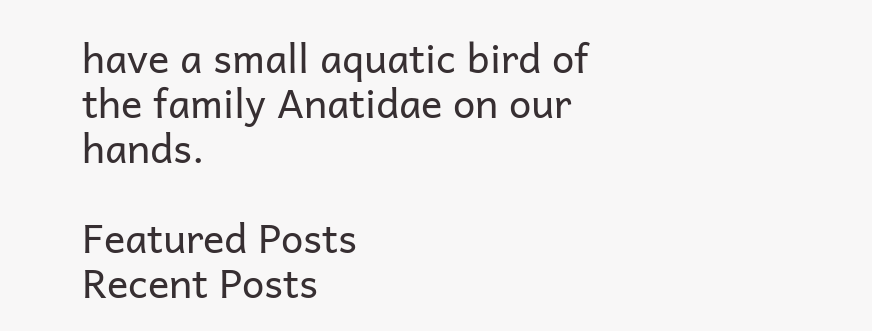have a small aquatic bird of the family Anatidae on our hands.

Featured Posts
Recent Posts